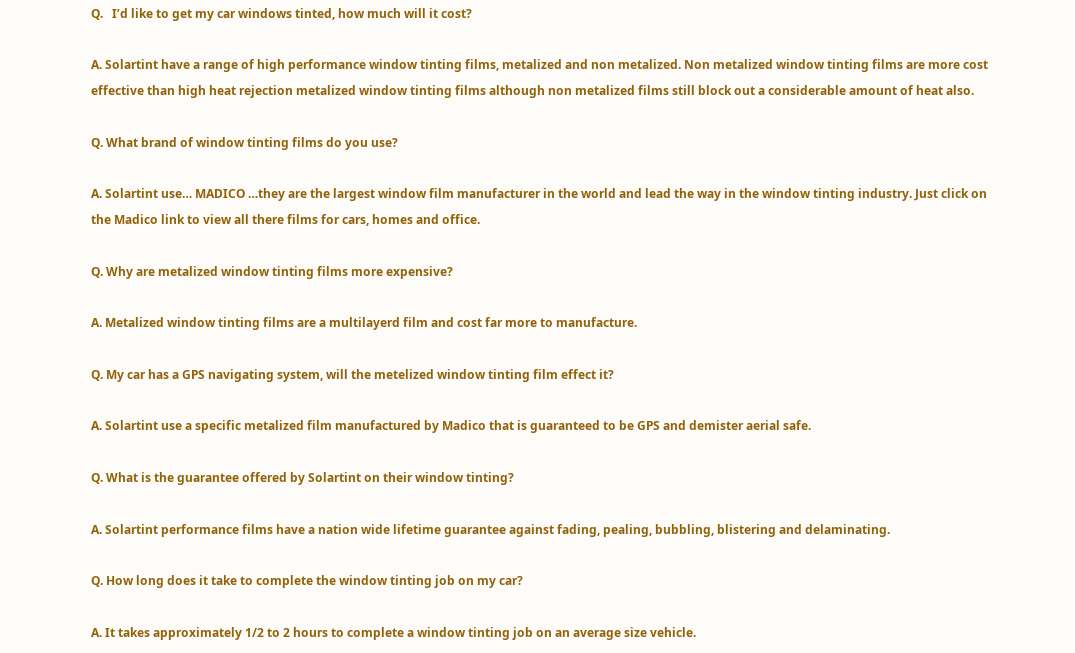Q.   I’d like to get my car windows tinted, how much will it cost?

A. Solartint have a range of high performance window tinting films, metalized and non metalized. Non metalized window tinting films are more cost effective than high heat rejection metalized window tinting films although non metalized films still block out a considerable amount of heat also.

Q. What brand of window tinting films do you use?

A. Solartint use… MADICO …they are the largest window film manufacturer in the world and lead the way in the window tinting industry. Just click on the Madico link to view all there films for cars, homes and office.

Q. Why are metalized window tinting films more expensive?

A. Metalized window tinting films are a multilayerd film and cost far more to manufacture.

Q. My car has a GPS navigating system, will the metelized window tinting film effect it?

A. Solartint use a specific metalized film manufactured by Madico that is guaranteed to be GPS and demister aerial safe.

Q. What is the guarantee offered by Solartint on their window tinting?

A. Solartint performance films have a nation wide lifetime guarantee against fading, pealing, bubbling, blistering and delaminating.

Q. How long does it take to complete the window tinting job on my car?

A. It takes approximately 1/2 to 2 hours to complete a window tinting job on an average size vehicle.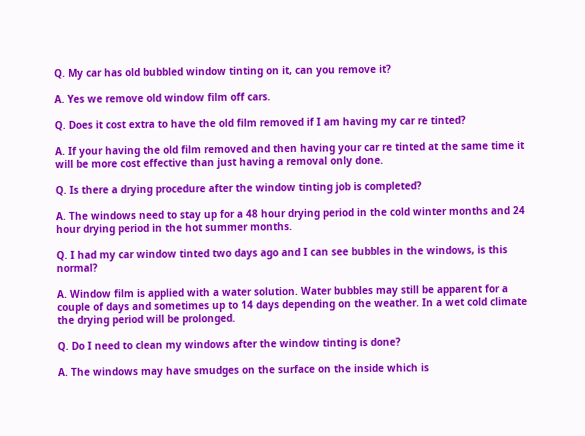Q. My car has old bubbled window tinting on it, can you remove it?

A. Yes we remove old window film off cars.

Q. Does it cost extra to have the old film removed if I am having my car re tinted?

A. If your having the old film removed and then having your car re tinted at the same time it will be more cost effective than just having a removal only done.

Q. Is there a drying procedure after the window tinting job is completed?

A. The windows need to stay up for a 48 hour drying period in the cold winter months and 24 hour drying period in the hot summer months.

Q. I had my car window tinted two days ago and I can see bubbles in the windows, is this normal?

A. Window film is applied with a water solution. Water bubbles may still be apparent for a couple of days and sometimes up to 14 days depending on the weather. In a wet cold climate the drying period will be prolonged.

Q. Do I need to clean my windows after the window tinting is done?

A. The windows may have smudges on the surface on the inside which is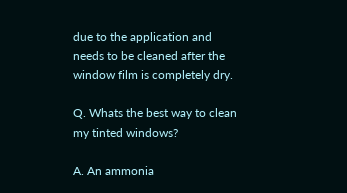due to the application and needs to be cleaned after the window film is completely dry.

Q. Whats the best way to clean my tinted windows?

A. An ammonia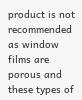product is not recommended as window films are porous and these types of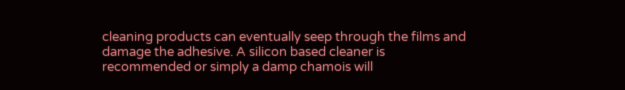cleaning products can eventually seep through the films and damage the adhesive. A silicon based cleaner is recommended or simply a damp chamois will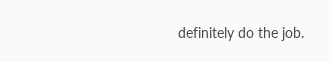definitely do the job.